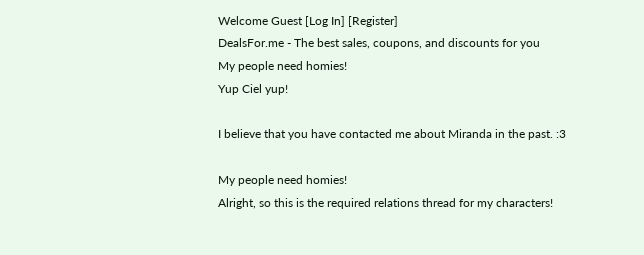Welcome Guest [Log In] [Register]
DealsFor.me - The best sales, coupons, and discounts for you
My people need homies!
Yup Ciel yup!

I believe that you have contacted me about Miranda in the past. :3

My people need homies!
Alright, so this is the required relations thread for my characters!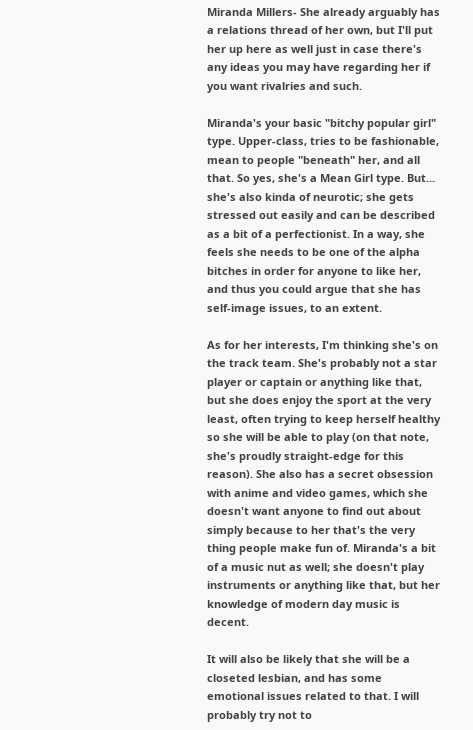Miranda Millers- She already arguably has a relations thread of her own, but I'll put her up here as well just in case there's any ideas you may have regarding her if you want rivalries and such.

Miranda's your basic "bitchy popular girl" type. Upper-class, tries to be fashionable, mean to people "beneath" her, and all that. So yes, she's a Mean Girl type. But... she's also kinda of neurotic; she gets stressed out easily and can be described as a bit of a perfectionist. In a way, she feels she needs to be one of the alpha bitches in order for anyone to like her, and thus you could argue that she has self-image issues, to an extent.

As for her interests, I'm thinking she's on the track team. She's probably not a star player or captain or anything like that, but she does enjoy the sport at the very least, often trying to keep herself healthy so she will be able to play (on that note, she's proudly straight-edge for this reason). She also has a secret obsession with anime and video games, which she doesn't want anyone to find out about simply because to her that's the very thing people make fun of. Miranda's a bit of a music nut as well; she doesn't play instruments or anything like that, but her knowledge of modern day music is decent.

It will also be likely that she will be a closeted lesbian, and has some emotional issues related to that. I will probably try not to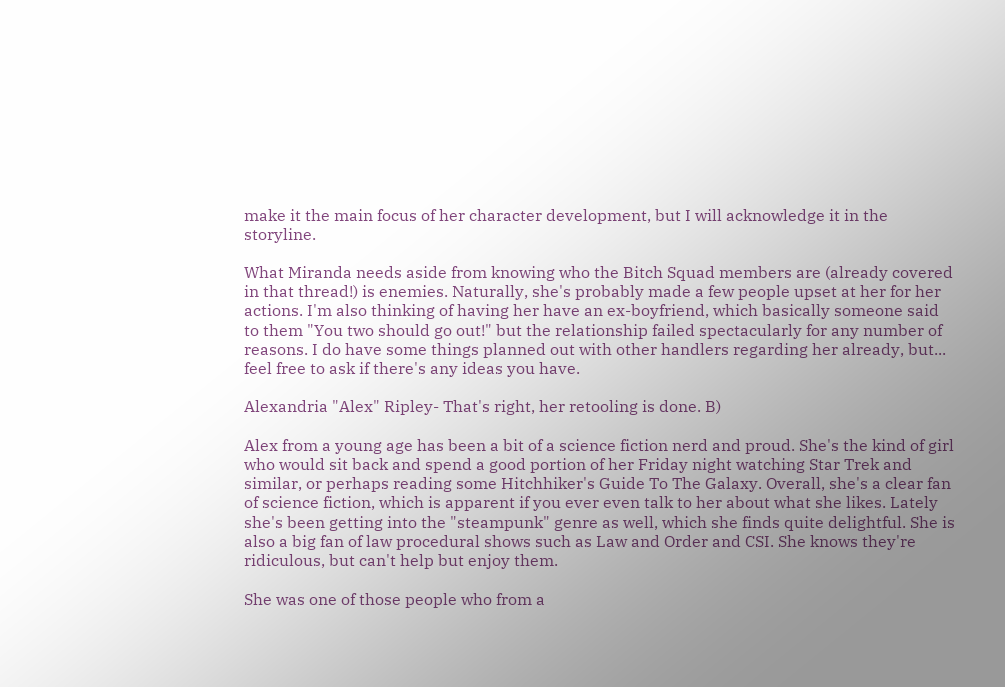make it the main focus of her character development, but I will acknowledge it in the storyline.

What Miranda needs aside from knowing who the Bitch Squad members are (already covered in that thread!) is enemies. Naturally, she's probably made a few people upset at her for her actions. I'm also thinking of having her have an ex-boyfriend, which basically someone said to them "You two should go out!" but the relationship failed spectacularly for any number of reasons. I do have some things planned out with other handlers regarding her already, but... feel free to ask if there's any ideas you have.

Alexandria "Alex" Ripley- That's right, her retooling is done. B)

Alex from a young age has been a bit of a science fiction nerd and proud. She's the kind of girl who would sit back and spend a good portion of her Friday night watching Star Trek and similar, or perhaps reading some Hitchhiker's Guide To The Galaxy. Overall, she's a clear fan of science fiction, which is apparent if you ever even talk to her about what she likes. Lately she's been getting into the "steampunk" genre as well, which she finds quite delightful. She is also a big fan of law procedural shows such as Law and Order and CSI. She knows they're ridiculous, but can't help but enjoy them.

She was one of those people who from a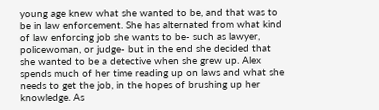young age knew what she wanted to be, and that was to be in law enforcement. She has alternated from what kind of law enforcing job she wants to be- such as lawyer, policewoman, or judge- but in the end she decided that she wanted to be a detective when she grew up. Alex spends much of her time reading up on laws and what she needs to get the job, in the hopes of brushing up her knowledge. As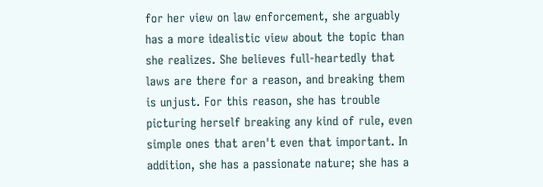for her view on law enforcement, she arguably has a more idealistic view about the topic than she realizes. She believes full-heartedly that laws are there for a reason, and breaking them is unjust. For this reason, she has trouble picturing herself breaking any kind of rule, even simple ones that aren't even that important. In addition, she has a passionate nature; she has a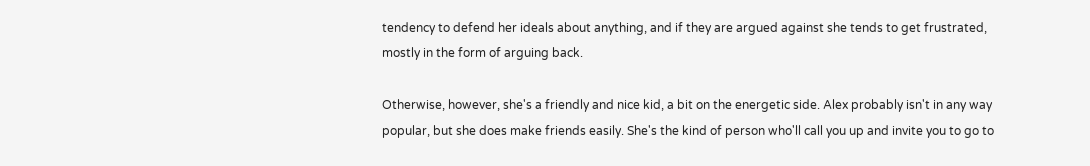tendency to defend her ideals about anything, and if they are argued against she tends to get frustrated, mostly in the form of arguing back.

Otherwise, however, she's a friendly and nice kid, a bit on the energetic side. Alex probably isn't in any way popular, but she does make friends easily. She's the kind of person who'll call you up and invite you to go to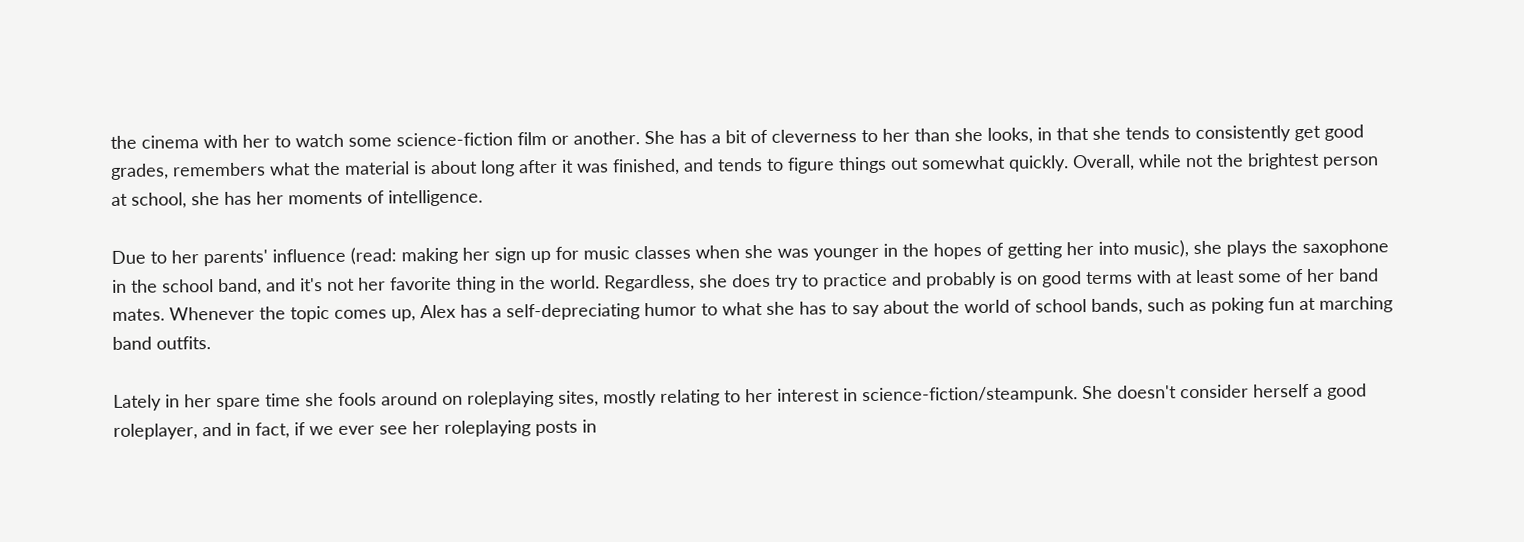the cinema with her to watch some science-fiction film or another. She has a bit of cleverness to her than she looks, in that she tends to consistently get good grades, remembers what the material is about long after it was finished, and tends to figure things out somewhat quickly. Overall, while not the brightest person at school, she has her moments of intelligence.

Due to her parents' influence (read: making her sign up for music classes when she was younger in the hopes of getting her into music), she plays the saxophone in the school band, and it's not her favorite thing in the world. Regardless, she does try to practice and probably is on good terms with at least some of her band mates. Whenever the topic comes up, Alex has a self-depreciating humor to what she has to say about the world of school bands, such as poking fun at marching band outfits.

Lately in her spare time she fools around on roleplaying sites, mostly relating to her interest in science-fiction/steampunk. She doesn't consider herself a good roleplayer, and in fact, if we ever see her roleplaying posts in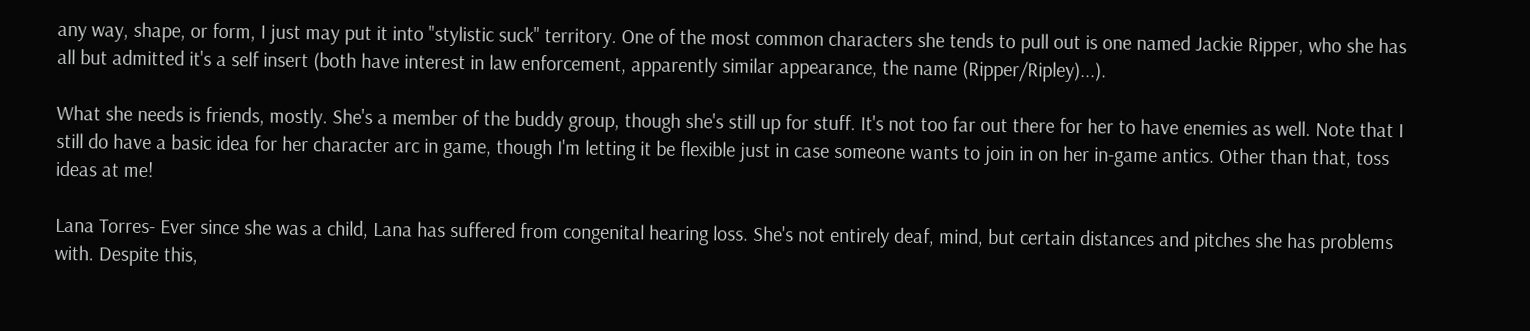any way, shape, or form, I just may put it into "stylistic suck" territory. One of the most common characters she tends to pull out is one named Jackie Ripper, who she has all but admitted it's a self insert (both have interest in law enforcement, apparently similar appearance, the name (Ripper/Ripley)...).

What she needs is friends, mostly. She's a member of the buddy group, though she's still up for stuff. It's not too far out there for her to have enemies as well. Note that I still do have a basic idea for her character arc in game, though I'm letting it be flexible just in case someone wants to join in on her in-game antics. Other than that, toss ideas at me!

Lana Torres- Ever since she was a child, Lana has suffered from congenital hearing loss. She's not entirely deaf, mind, but certain distances and pitches she has problems with. Despite this,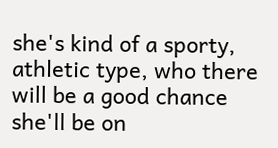she's kind of a sporty, athletic type, who there will be a good chance she'll be on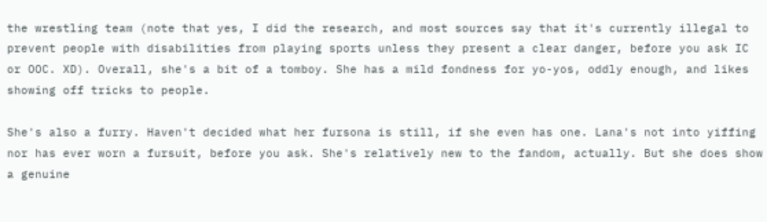the wrestling team (note that yes, I did the research, and most sources say that it's currently illegal to prevent people with disabilities from playing sports unless they present a clear danger, before you ask IC or OOC. XD). Overall, she's a bit of a tomboy. She has a mild fondness for yo-yos, oddly enough, and likes showing off tricks to people.

She's also a furry. Haven't decided what her fursona is still, if she even has one. Lana's not into yiffing nor has ever worn a fursuit, before you ask. She's relatively new to the fandom, actually. But she does show a genuine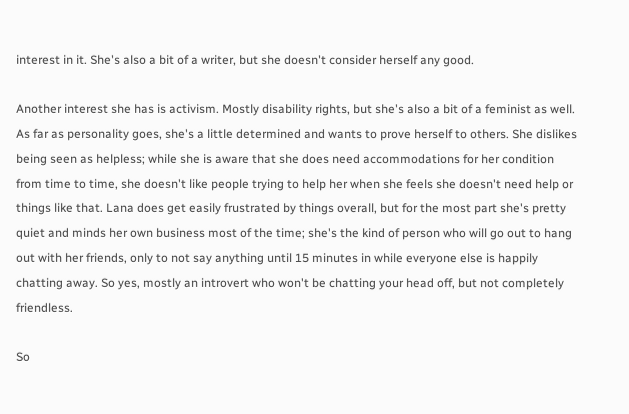interest in it. She's also a bit of a writer, but she doesn't consider herself any good.

Another interest she has is activism. Mostly disability rights, but she's also a bit of a feminist as well. As far as personality goes, she's a little determined and wants to prove herself to others. She dislikes being seen as helpless; while she is aware that she does need accommodations for her condition from time to time, she doesn't like people trying to help her when she feels she doesn't need help or things like that. Lana does get easily frustrated by things overall, but for the most part she's pretty quiet and minds her own business most of the time; she's the kind of person who will go out to hang out with her friends, only to not say anything until 15 minutes in while everyone else is happily chatting away. So yes, mostly an introvert who won't be chatting your head off, but not completely friendless.

So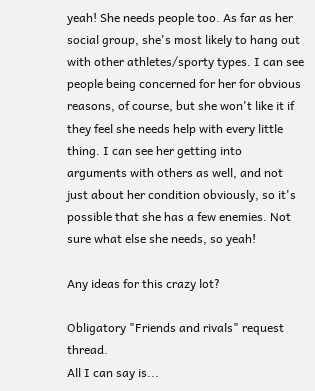yeah! She needs people too. As far as her social group, she's most likely to hang out with other athletes/sporty types. I can see people being concerned for her for obvious reasons, of course, but she won't like it if they feel she needs help with every little thing. I can see her getting into arguments with others as well, and not just about her condition obviously, so it's possible that she has a few enemies. Not sure what else she needs, so yeah!

Any ideas for this crazy lot?

Obligatory "Friends and rivals" request thread.
All I can say is...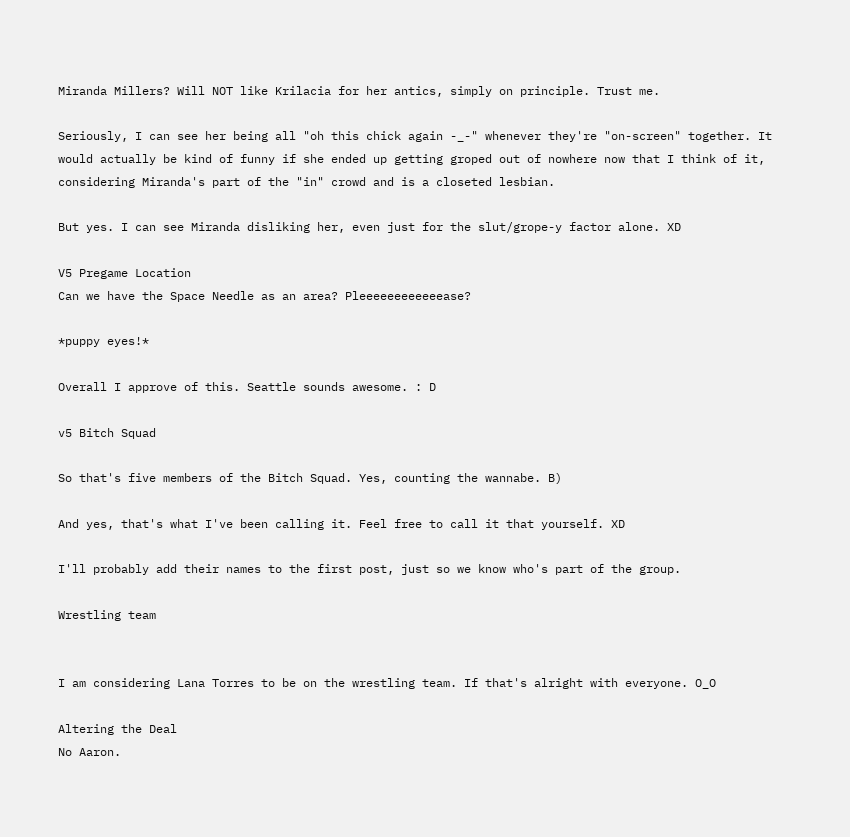Miranda Millers? Will NOT like Krilacia for her antics, simply on principle. Trust me.

Seriously, I can see her being all "oh this chick again -_-" whenever they're "on-screen" together. It would actually be kind of funny if she ended up getting groped out of nowhere now that I think of it, considering Miranda's part of the "in" crowd and is a closeted lesbian.

But yes. I can see Miranda disliking her, even just for the slut/grope-y factor alone. XD

V5 Pregame Location
Can we have the Space Needle as an area? Pleeeeeeeeeeeease?

*puppy eyes!*

Overall I approve of this. Seattle sounds awesome. : D

v5 Bitch Squad

So that's five members of the Bitch Squad. Yes, counting the wannabe. B)

And yes, that's what I've been calling it. Feel free to call it that yourself. XD

I'll probably add their names to the first post, just so we know who's part of the group.

Wrestling team


I am considering Lana Torres to be on the wrestling team. If that's alright with everyone. O_O

Altering the Deal
No Aaron.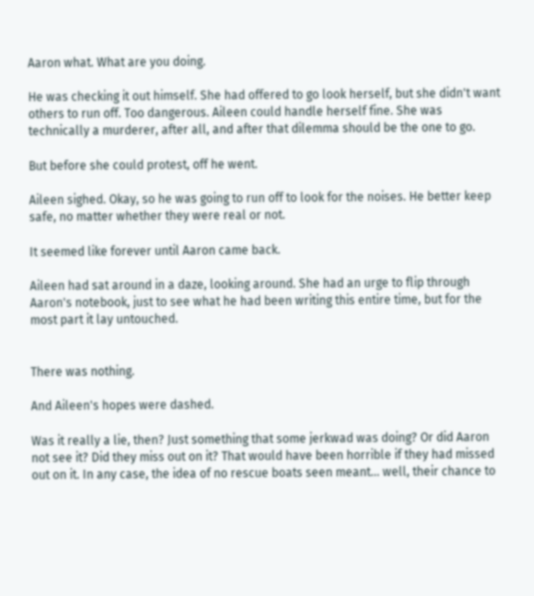Aaron what. What are you doing.

He was checking it out himself. She had offered to go look herself, but she didn't want others to run off. Too dangerous. Aileen could handle herself fine. She was technically a murderer, after all, and after that dilemma should be the one to go.

But before she could protest, off he went.

Aileen sighed. Okay, so he was going to run off to look for the noises. He better keep safe, no matter whether they were real or not.

It seemed like forever until Aaron came back.

Aileen had sat around in a daze, looking around. She had an urge to flip through Aaron's notebook, just to see what he had been writing this entire time, but for the most part it lay untouched.


There was nothing.

And Aileen's hopes were dashed.

Was it really a lie, then? Just something that some jerkwad was doing? Or did Aaron not see it? Did they miss out on it? That would have been horrible if they had missed out on it. In any case, the idea of no rescue boats seen meant... well, their chance to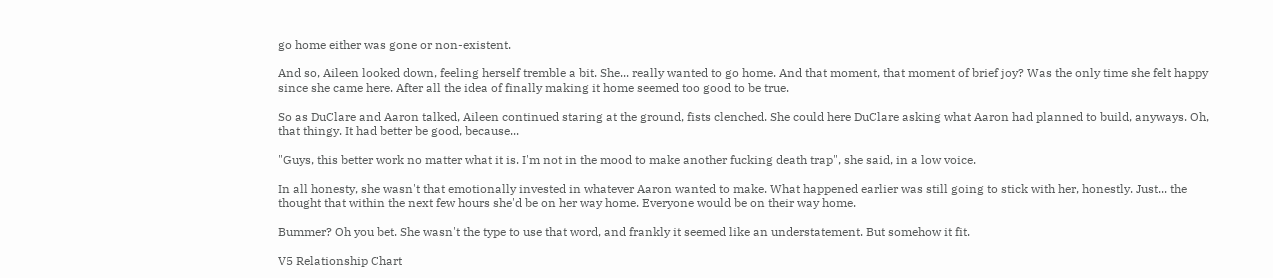go home either was gone or non-existent.

And so, Aileen looked down, feeling herself tremble a bit. She... really wanted to go home. And that moment, that moment of brief joy? Was the only time she felt happy since she came here. After all the idea of finally making it home seemed too good to be true.

So as DuClare and Aaron talked, Aileen continued staring at the ground, fists clenched. She could here DuClare asking what Aaron had planned to build, anyways. Oh, that thingy. It had better be good, because...

"Guys, this better work no matter what it is. I'm not in the mood to make another fucking death trap", she said, in a low voice.

In all honesty, she wasn't that emotionally invested in whatever Aaron wanted to make. What happened earlier was still going to stick with her, honestly. Just... the thought that within the next few hours she'd be on her way home. Everyone would be on their way home.

Bummer? Oh you bet. She wasn't the type to use that word, and frankly it seemed like an understatement. But somehow it fit.

V5 Relationship Chart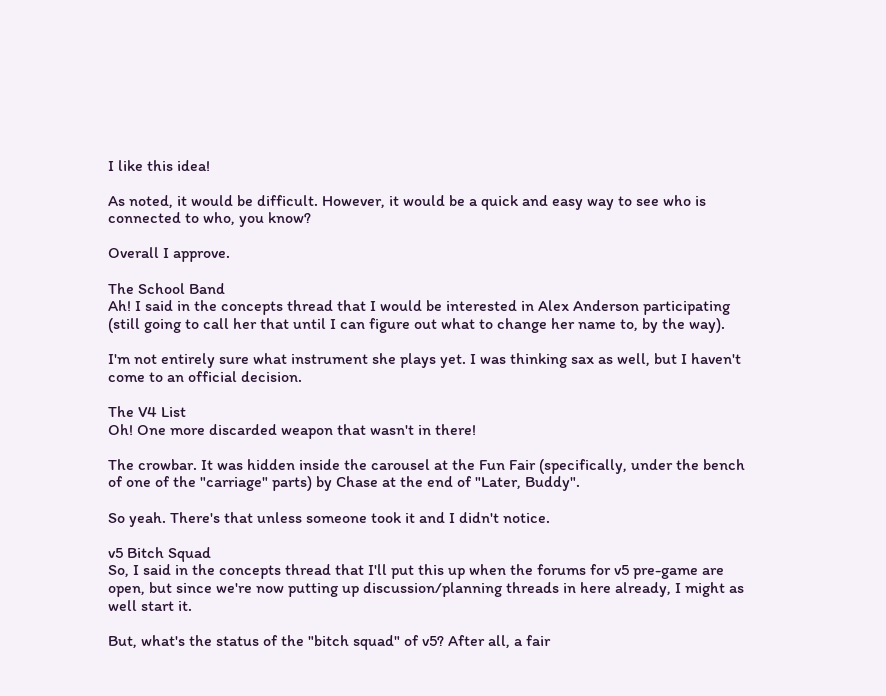I like this idea!

As noted, it would be difficult. However, it would be a quick and easy way to see who is connected to who, you know?

Overall I approve.

The School Band
Ah! I said in the concepts thread that I would be interested in Alex Anderson participating (still going to call her that until I can figure out what to change her name to, by the way).

I'm not entirely sure what instrument she plays yet. I was thinking sax as well, but I haven't come to an official decision.

The V4 List
Oh! One more discarded weapon that wasn't in there!

The crowbar. It was hidden inside the carousel at the Fun Fair (specifically, under the bench of one of the "carriage" parts) by Chase at the end of "Later, Buddy".

So yeah. There's that unless someone took it and I didn't notice.

v5 Bitch Squad
So, I said in the concepts thread that I'll put this up when the forums for v5 pre-game are open, but since we're now putting up discussion/planning threads in here already, I might as well start it.

But, what's the status of the "bitch squad" of v5? After all, a fair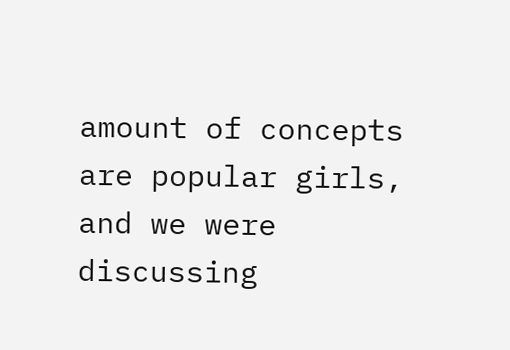amount of concepts are popular girls, and we were discussing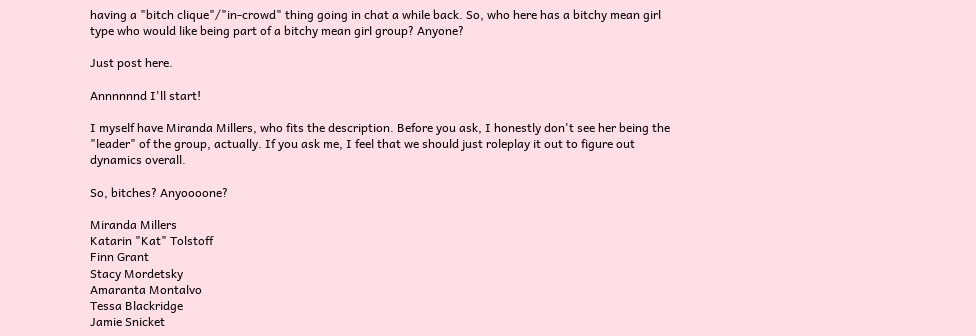having a "bitch clique"/"in-crowd" thing going in chat a while back. So, who here has a bitchy mean girl type who would like being part of a bitchy mean girl group? Anyone?

Just post here.

Annnnnnd I'll start!

I myself have Miranda Millers, who fits the description. Before you ask, I honestly don't see her being the "leader" of the group, actually. If you ask me, I feel that we should just roleplay it out to figure out dynamics overall.

So, bitches? Anyoooone?

Miranda Millers
Katarin "Kat" Tolstoff
Finn Grant
Stacy Mordetsky
Amaranta Montalvo
Tessa Blackridge
Jamie Snicket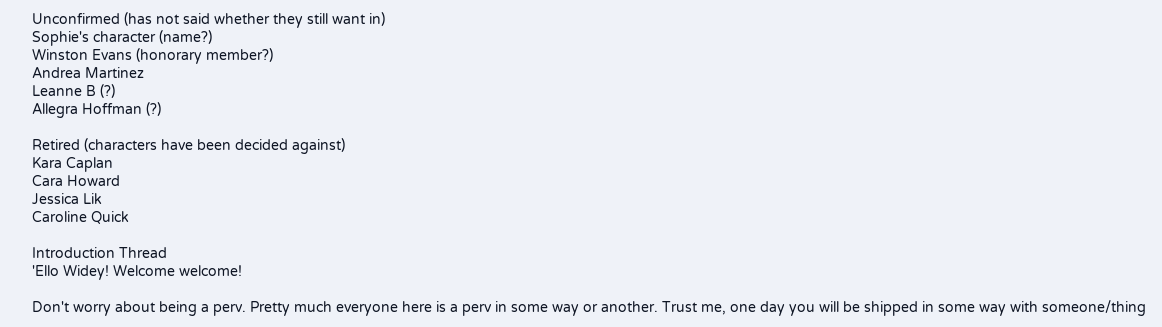Unconfirmed (has not said whether they still want in)
Sophie's character (name?)
Winston Evans (honorary member?)
Andrea Martinez
Leanne B (?)
Allegra Hoffman (?)

Retired (characters have been decided against)
Kara Caplan
Cara Howard
Jessica Lik
Caroline Quick

Introduction Thread
'Ello Widey! Welcome welcome!

Don't worry about being a perv. Pretty much everyone here is a perv in some way or another. Trust me, one day you will be shipped in some way with someone/thing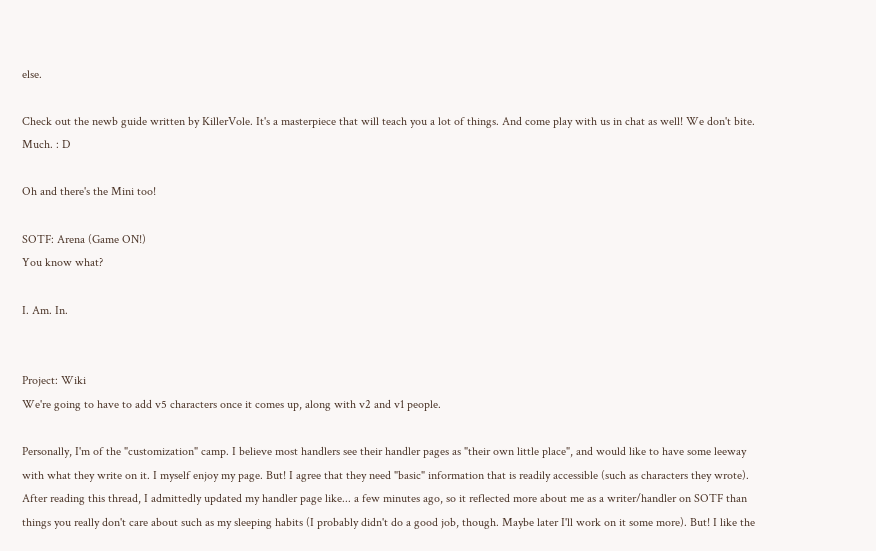else.

Check out the newb guide written by KillerVole. It's a masterpiece that will teach you a lot of things. And come play with us in chat as well! We don't bite. Much. : D

Oh and there's the Mini too!

SOTF: Arena (Game ON!)
You know what?

I. Am. In.


Project: Wiki
We're going to have to add v5 characters once it comes up, along with v2 and v1 people.

Personally, I'm of the "customization" camp. I believe most handlers see their handler pages as "their own little place", and would like to have some leeway with what they write on it. I myself enjoy my page. But! I agree that they need "basic" information that is readily accessible (such as characters they wrote). After reading this thread, I admittedly updated my handler page like... a few minutes ago, so it reflected more about me as a writer/handler on SOTF than things you really don't care about such as my sleeping habits (I probably didn't do a good job, though. Maybe later I'll work on it some more). But! I like the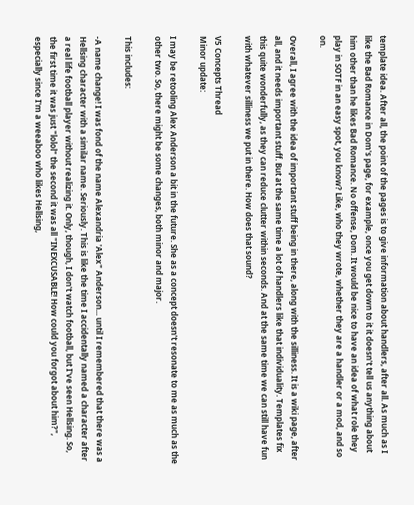template idea. After all, the point of the pages is to give information about handlers, after all. As much as I like the Bad Romance in Dom's page, for example, once you get down to it it doesn't tell us anything about him other than he likes Bad Romance. No offense, Dom. It would be nice to have an idea of what role they play in SOTF in an easy spot, you know? Like, who they wrote, whether they are a handler or a mod, and so on.

Overall, I agree with the idea of important stuff being in there, along with the silliness. It is a wiki page, after all, and it needs important stuff. But at the same time a lot of handlers like that individuality. Templates fix this quite wonderfully, as they can reduce clutter within seconds. And at the same time we can still have fun with whatever silliness we put in there. How does that sound?

V5 Concepts Thread
Minor update:

I may be retooling Alex Anderson a bit in the future. She as a concept doesn't resonate to me as much as the other two. So, there might be some changes, both minor and major.

This includes:

-A name change! I was fond of the name Alexandria 'Alex" Anderson... until I remembered that there was a Hellsing character with a similar name. Seriously. This is like the time I accidentally named a character after a real life football player without realizing it. Only, though, I don't watch football, but I've seen Hellsing. So, the first time it was just "lolol" the second it was all "INEXCUSABLE! How could you forgot about him?", especially since I'm a weeaboo who likes Hellsing,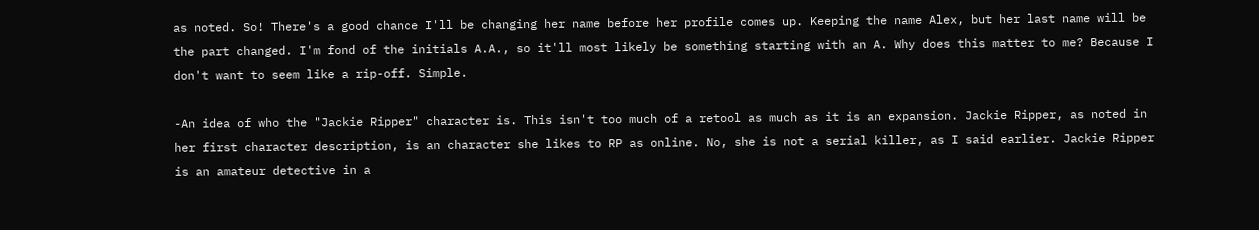as noted. So! There's a good chance I'll be changing her name before her profile comes up. Keeping the name Alex, but her last name will be the part changed. I'm fond of the initials A.A., so it'll most likely be something starting with an A. Why does this matter to me? Because I don't want to seem like a rip-off. Simple.

-An idea of who the "Jackie Ripper" character is. This isn't too much of a retool as much as it is an expansion. Jackie Ripper, as noted in her first character description, is an character she likes to RP as online. No, she is not a serial killer, as I said earlier. Jackie Ripper is an amateur detective in a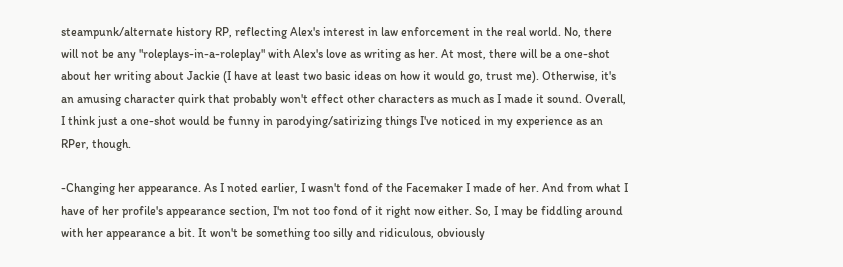steampunk/alternate history RP, reflecting Alex's interest in law enforcement in the real world. No, there will not be any "roleplays-in-a-roleplay" with Alex's love as writing as her. At most, there will be a one-shot about her writing about Jackie (I have at least two basic ideas on how it would go, trust me). Otherwise, it's an amusing character quirk that probably won't effect other characters as much as I made it sound. Overall, I think just a one-shot would be funny in parodying/satirizing things I've noticed in my experience as an RPer, though.

-Changing her appearance. As I noted earlier, I wasn't fond of the Facemaker I made of her. And from what I have of her profile's appearance section, I'm not too fond of it right now either. So, I may be fiddling around with her appearance a bit. It won't be something too silly and ridiculous, obviously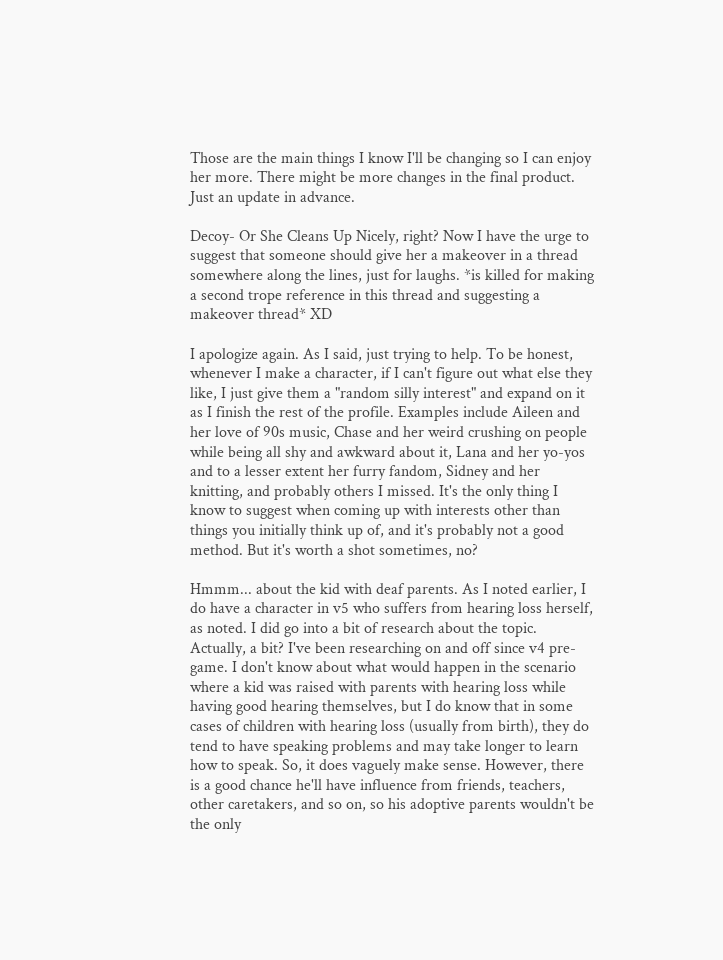Those are the main things I know I'll be changing so I can enjoy her more. There might be more changes in the final product. Just an update in advance.

Decoy- Or She Cleans Up Nicely, right? Now I have the urge to suggest that someone should give her a makeover in a thread somewhere along the lines, just for laughs. *is killed for making a second trope reference in this thread and suggesting a makeover thread* XD

I apologize again. As I said, just trying to help. To be honest, whenever I make a character, if I can't figure out what else they like, I just give them a "random silly interest" and expand on it as I finish the rest of the profile. Examples include Aileen and her love of 90s music, Chase and her weird crushing on people while being all shy and awkward about it, Lana and her yo-yos and to a lesser extent her furry fandom, Sidney and her knitting, and probably others I missed. It's the only thing I know to suggest when coming up with interests other than things you initially think up of, and it's probably not a good method. But it's worth a shot sometimes, no?

Hmmm... about the kid with deaf parents. As I noted earlier, I do have a character in v5 who suffers from hearing loss herself, as noted. I did go into a bit of research about the topic. Actually, a bit? I've been researching on and off since v4 pre-game. I don't know about what would happen in the scenario where a kid was raised with parents with hearing loss while having good hearing themselves, but I do know that in some cases of children with hearing loss (usually from birth), they do tend to have speaking problems and may take longer to learn how to speak. So, it does vaguely make sense. However, there is a good chance he'll have influence from friends, teachers, other caretakers, and so on, so his adoptive parents wouldn't be the only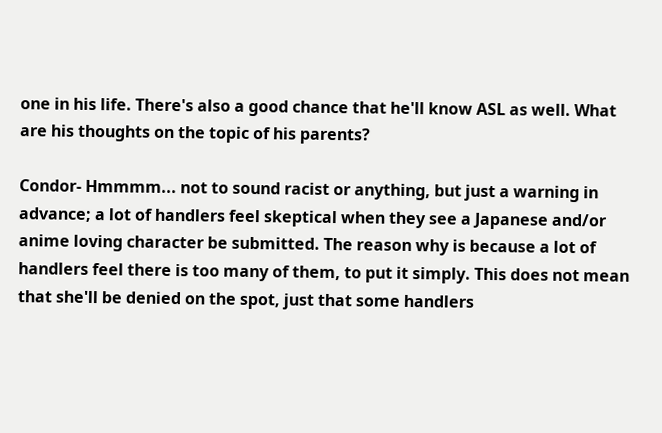one in his life. There's also a good chance that he'll know ASL as well. What are his thoughts on the topic of his parents?

Condor- Hmmmm... not to sound racist or anything, but just a warning in advance; a lot of handlers feel skeptical when they see a Japanese and/or anime loving character be submitted. The reason why is because a lot of handlers feel there is too many of them, to put it simply. This does not mean that she'll be denied on the spot, just that some handlers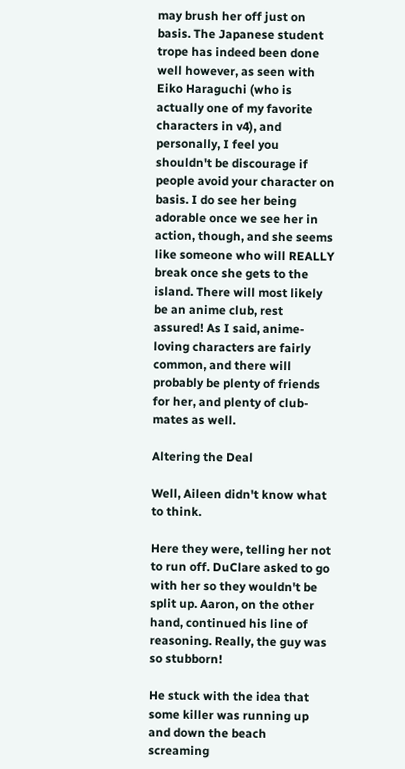may brush her off just on basis. The Japanese student trope has indeed been done well however, as seen with Eiko Haraguchi (who is actually one of my favorite characters in v4), and personally, I feel you shouldn't be discourage if people avoid your character on basis. I do see her being adorable once we see her in action, though, and she seems like someone who will REALLY break once she gets to the island. There will most likely be an anime club, rest assured! As I said, anime-loving characters are fairly common, and there will probably be plenty of friends for her, and plenty of club-mates as well.

Altering the Deal

Well, Aileen didn't know what to think.

Here they were, telling her not to run off. DuClare asked to go with her so they wouldn't be split up. Aaron, on the other hand, continued his line of reasoning. Really, the guy was so stubborn!

He stuck with the idea that some killer was running up and down the beach screaming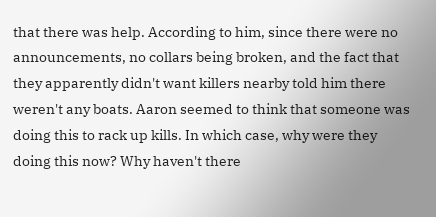that there was help. According to him, since there were no announcements, no collars being broken, and the fact that they apparently didn't want killers nearby told him there weren't any boats. Aaron seemed to think that someone was doing this to rack up kills. In which case, why were they doing this now? Why haven't there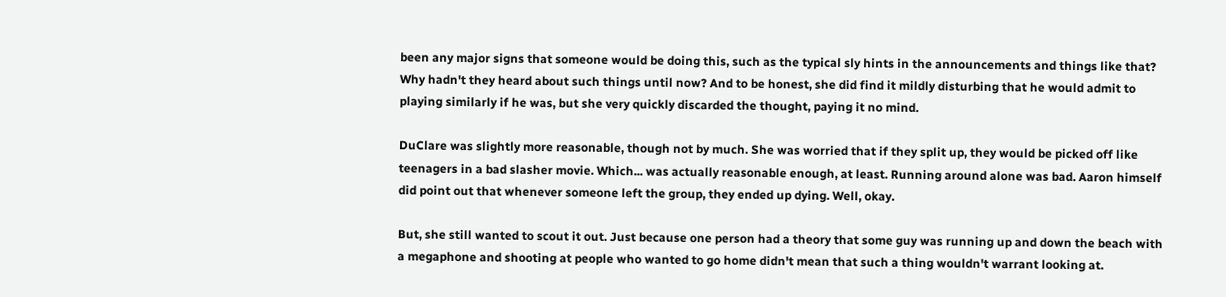been any major signs that someone would be doing this, such as the typical sly hints in the announcements and things like that? Why hadn't they heard about such things until now? And to be honest, she did find it mildly disturbing that he would admit to playing similarly if he was, but she very quickly discarded the thought, paying it no mind.

DuClare was slightly more reasonable, though not by much. She was worried that if they split up, they would be picked off like teenagers in a bad slasher movie. Which... was actually reasonable enough, at least. Running around alone was bad. Aaron himself did point out that whenever someone left the group, they ended up dying. Well, okay.

But, she still wanted to scout it out. Just because one person had a theory that some guy was running up and down the beach with a megaphone and shooting at people who wanted to go home didn't mean that such a thing wouldn't warrant looking at.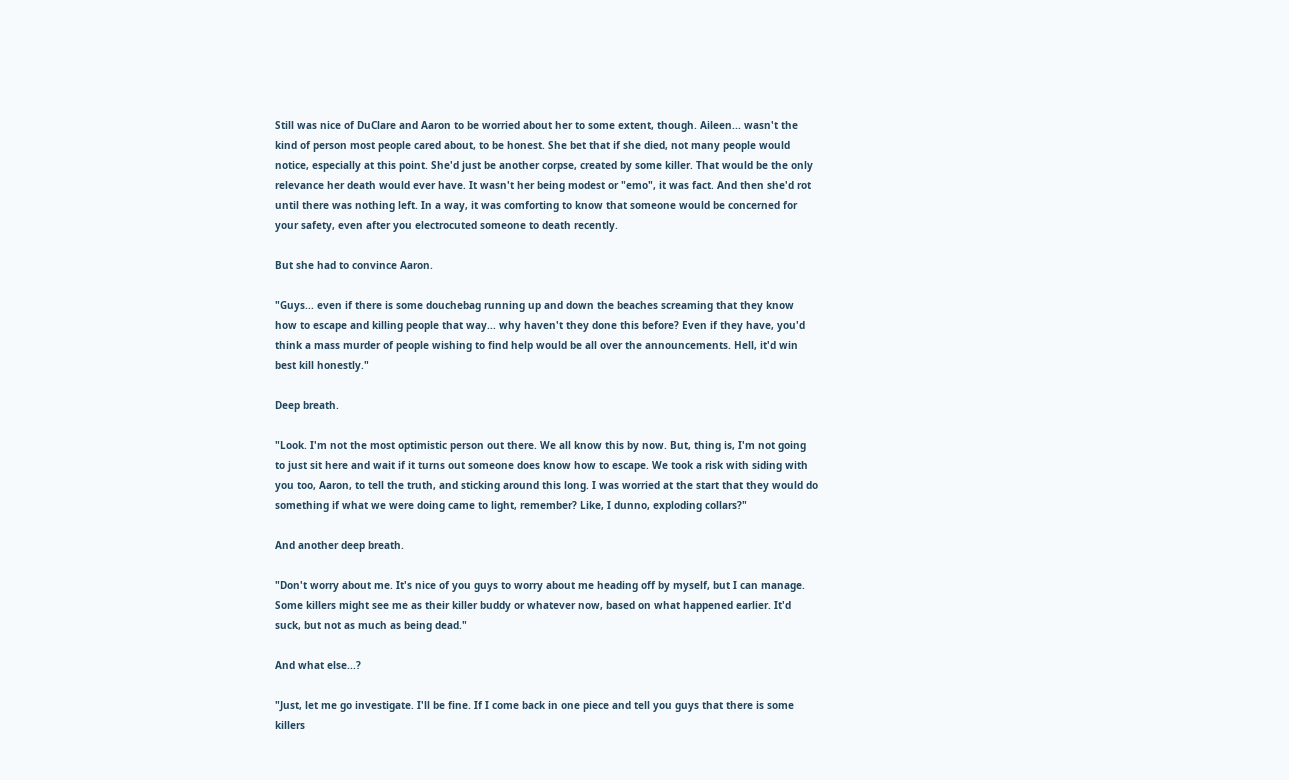Still was nice of DuClare and Aaron to be worried about her to some extent, though. Aileen... wasn't the kind of person most people cared about, to be honest. She bet that if she died, not many people would notice, especially at this point. She'd just be another corpse, created by some killer. That would be the only relevance her death would ever have. It wasn't her being modest or "emo", it was fact. And then she'd rot until there was nothing left. In a way, it was comforting to know that someone would be concerned for your safety, even after you electrocuted someone to death recently.

But she had to convince Aaron.

"Guys... even if there is some douchebag running up and down the beaches screaming that they know how to escape and killing people that way... why haven't they done this before? Even if they have, you'd think a mass murder of people wishing to find help would be all over the announcements. Hell, it'd win best kill honestly."

Deep breath.

"Look. I'm not the most optimistic person out there. We all know this by now. But, thing is, I'm not going to just sit here and wait if it turns out someone does know how to escape. We took a risk with siding with you too, Aaron, to tell the truth, and sticking around this long. I was worried at the start that they would do something if what we were doing came to light, remember? Like, I dunno, exploding collars?"

And another deep breath.

"Don't worry about me. It's nice of you guys to worry about me heading off by myself, but I can manage. Some killers might see me as their killer buddy or whatever now, based on what happened earlier. It'd suck, but not as much as being dead."

And what else...?

"Just, let me go investigate. I'll be fine. If I come back in one piece and tell you guys that there is some killers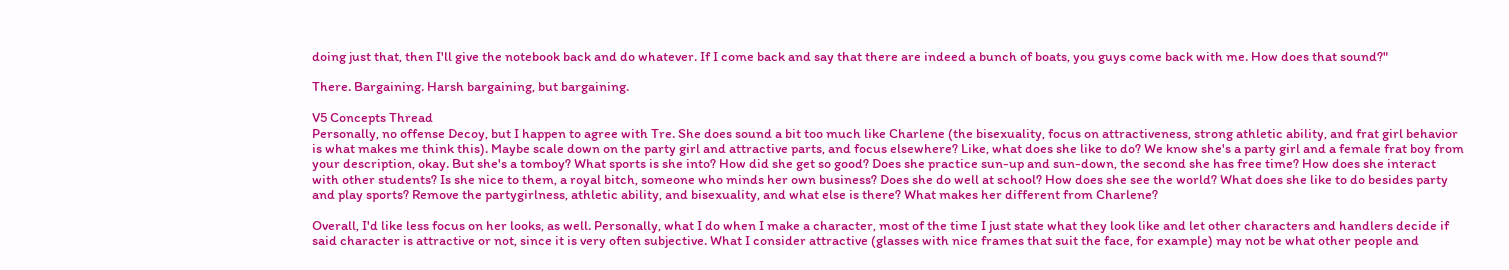doing just that, then I'll give the notebook back and do whatever. If I come back and say that there are indeed a bunch of boats, you guys come back with me. How does that sound?"

There. Bargaining. Harsh bargaining, but bargaining.

V5 Concepts Thread
Personally, no offense Decoy, but I happen to agree with Tre. She does sound a bit too much like Charlene (the bisexuality, focus on attractiveness, strong athletic ability, and frat girl behavior is what makes me think this). Maybe scale down on the party girl and attractive parts, and focus elsewhere? Like, what does she like to do? We know she's a party girl and a female frat boy from your description, okay. But she's a tomboy? What sports is she into? How did she get so good? Does she practice sun-up and sun-down, the second she has free time? How does she interact with other students? Is she nice to them, a royal bitch, someone who minds her own business? Does she do well at school? How does she see the world? What does she like to do besides party and play sports? Remove the partygirlness, athletic ability, and bisexuality, and what else is there? What makes her different from Charlene?

Overall, I'd like less focus on her looks, as well. Personally, what I do when I make a character, most of the time I just state what they look like and let other characters and handlers decide if said character is attractive or not, since it is very often subjective. What I consider attractive (glasses with nice frames that suit the face, for example) may not be what other people and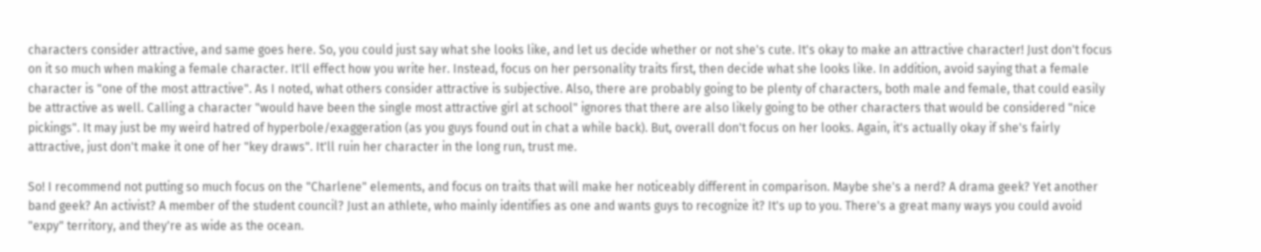characters consider attractive, and same goes here. So, you could just say what she looks like, and let us decide whether or not she's cute. It's okay to make an attractive character! Just don't focus on it so much when making a female character. It'll effect how you write her. Instead, focus on her personality traits first, then decide what she looks like. In addition, avoid saying that a female character is "one of the most attractive". As I noted, what others consider attractive is subjective. Also, there are probably going to be plenty of characters, both male and female, that could easily be attractive as well. Calling a character "would have been the single most attractive girl at school" ignores that there are also likely going to be other characters that would be considered "nice pickings". It may just be my weird hatred of hyperbole/exaggeration (as you guys found out in chat a while back). But, overall don't focus on her looks. Again, it's actually okay if she's fairly attractive, just don't make it one of her "key draws". It'll ruin her character in the long run, trust me.

So! I recommend not putting so much focus on the "Charlene" elements, and focus on traits that will make her noticeably different in comparison. Maybe she's a nerd? A drama geek? Yet another band geek? An activist? A member of the student council? Just an athlete, who mainly identifies as one and wants guys to recognize it? It's up to you. There's a great many ways you could avoid "expy" territory, and they're as wide as the ocean.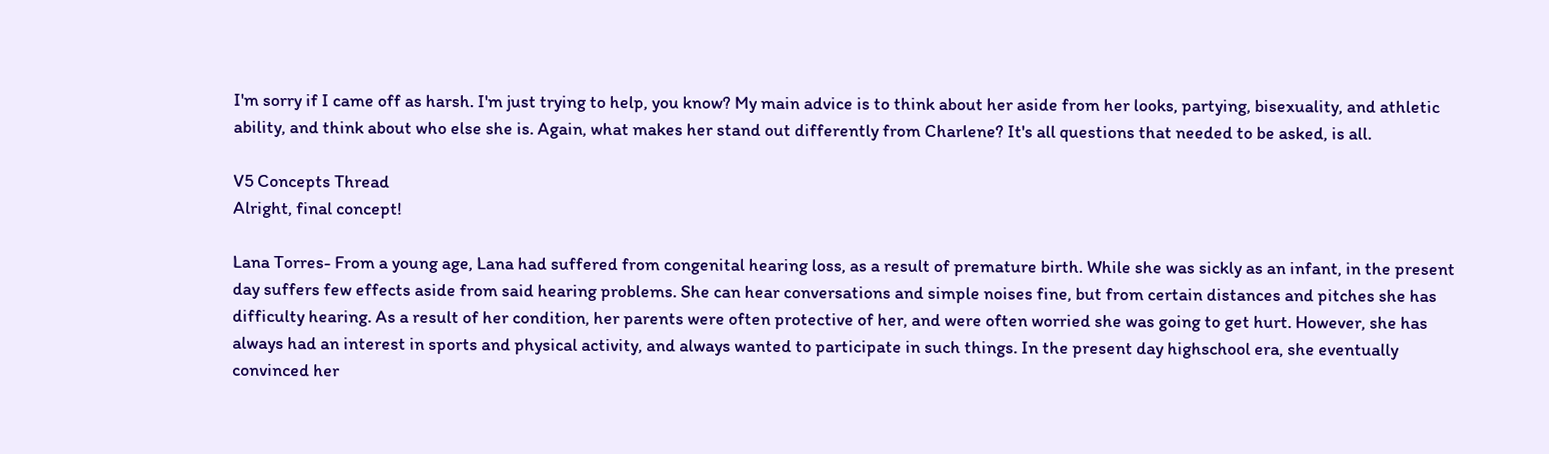I'm sorry if I came off as harsh. I'm just trying to help, you know? My main advice is to think about her aside from her looks, partying, bisexuality, and athletic ability, and think about who else she is. Again, what makes her stand out differently from Charlene? It's all questions that needed to be asked, is all.

V5 Concepts Thread
Alright, final concept!

Lana Torres- From a young age, Lana had suffered from congenital hearing loss, as a result of premature birth. While she was sickly as an infant, in the present day suffers few effects aside from said hearing problems. She can hear conversations and simple noises fine, but from certain distances and pitches she has difficulty hearing. As a result of her condition, her parents were often protective of her, and were often worried she was going to get hurt. However, she has always had an interest in sports and physical activity, and always wanted to participate in such things. In the present day highschool era, she eventually convinced her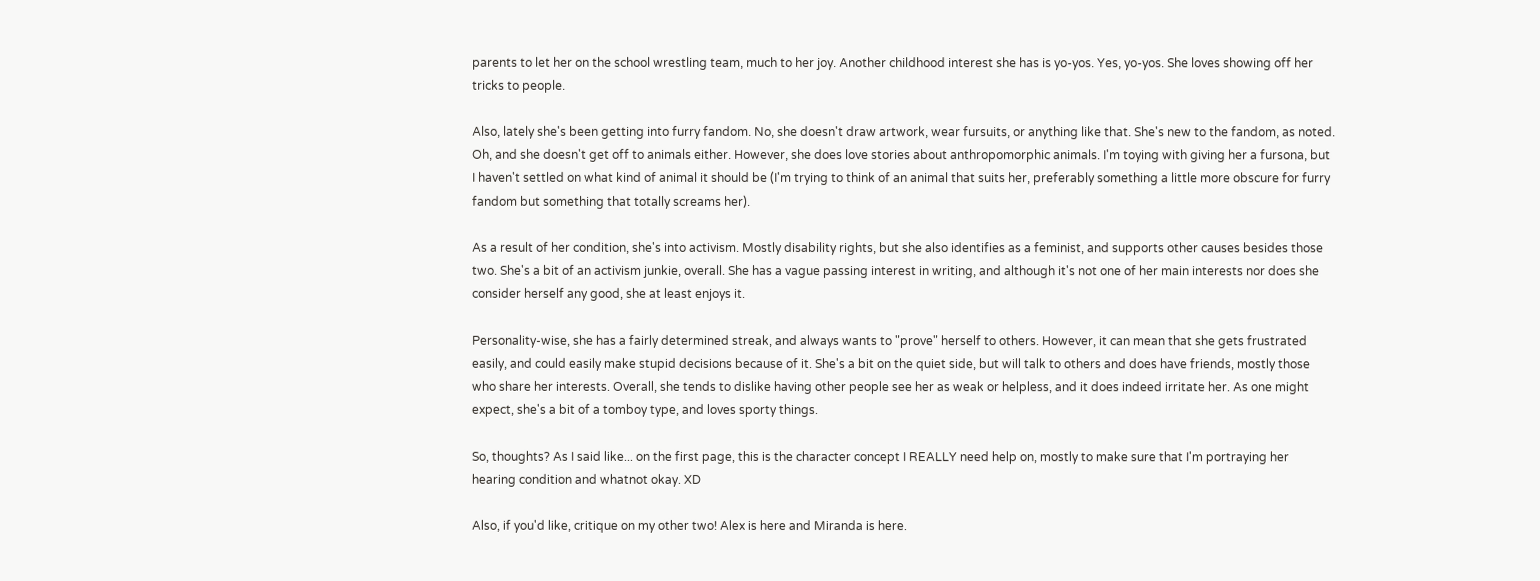parents to let her on the school wrestling team, much to her joy. Another childhood interest she has is yo-yos. Yes, yo-yos. She loves showing off her tricks to people.

Also, lately she's been getting into furry fandom. No, she doesn't draw artwork, wear fursuits, or anything like that. She's new to the fandom, as noted. Oh, and she doesn't get off to animals either. However, she does love stories about anthropomorphic animals. I'm toying with giving her a fursona, but I haven't settled on what kind of animal it should be (I'm trying to think of an animal that suits her, preferably something a little more obscure for furry fandom but something that totally screams her).

As a result of her condition, she's into activism. Mostly disability rights, but she also identifies as a feminist, and supports other causes besides those two. She's a bit of an activism junkie, overall. She has a vague passing interest in writing, and although it's not one of her main interests nor does she consider herself any good, she at least enjoys it.

Personality-wise, she has a fairly determined streak, and always wants to "prove" herself to others. However, it can mean that she gets frustrated easily, and could easily make stupid decisions because of it. She's a bit on the quiet side, but will talk to others and does have friends, mostly those who share her interests. Overall, she tends to dislike having other people see her as weak or helpless, and it does indeed irritate her. As one might expect, she's a bit of a tomboy type, and loves sporty things.

So, thoughts? As I said like... on the first page, this is the character concept I REALLY need help on, mostly to make sure that I'm portraying her hearing condition and whatnot okay. XD

Also, if you'd like, critique on my other two! Alex is here and Miranda is here.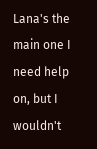Lana's the main one I need help on, but I wouldn't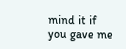mind it if you gave me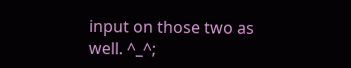input on those two as well. ^_^;